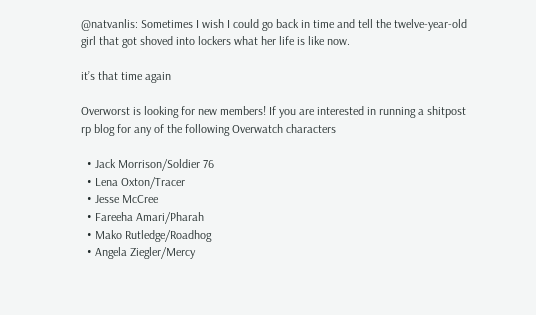@natvanlis: Sometimes I wish I could go back in time and tell the twelve-year-old girl that got shoved into lockers what her life is like now.

it’s that time again

Overworst is looking for new members! If you are interested in running a shitpost rp blog for any of the following Overwatch characters

  • Jack Morrison/Soldier 76
  • Lena Oxton/Tracer
  • Jesse McCree
  • Fareeha Amari/Pharah
  • Mako Rutledge/Roadhog
  • Angela Ziegler/Mercy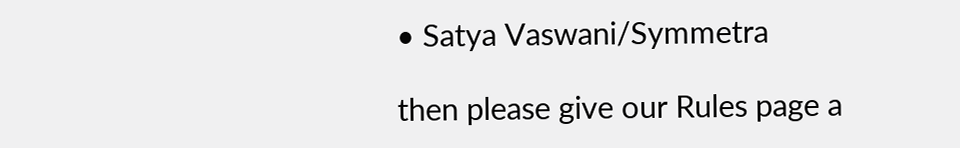• Satya Vaswani/Symmetra

then please give our Rules page a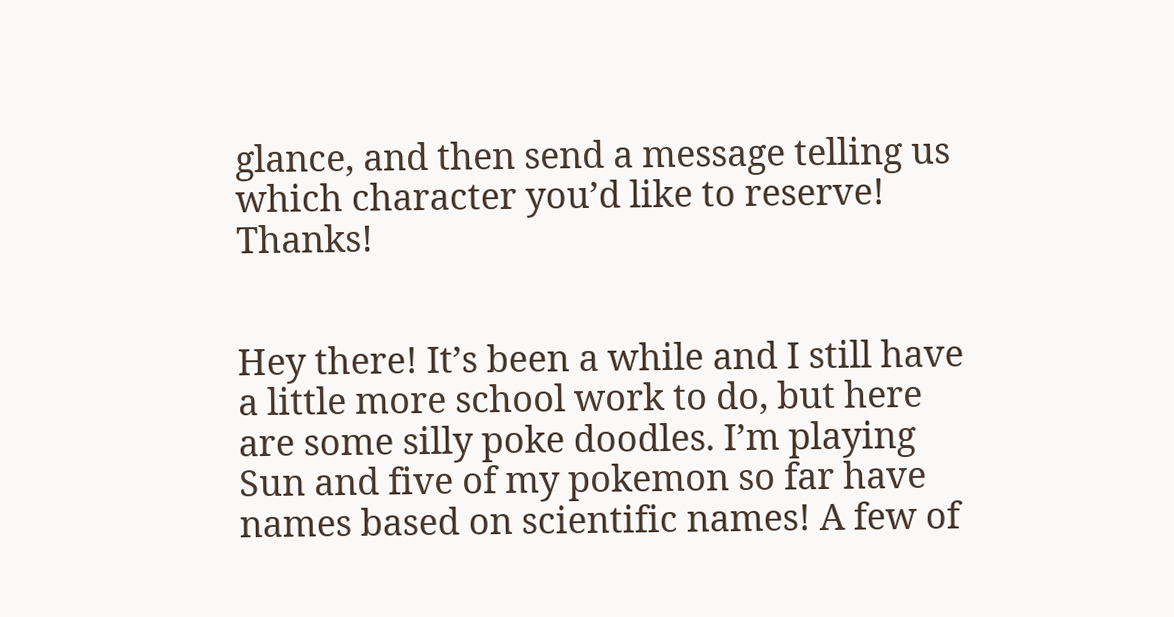glance, and then send a message telling us which character you’d like to reserve! Thanks!


Hey there! It’s been a while and I still have a little more school work to do, but here are some silly poke doodles. I’m playing Sun and five of my pokemon so far have names based on scientific names! A few of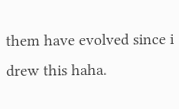them have evolved since i drew this haha.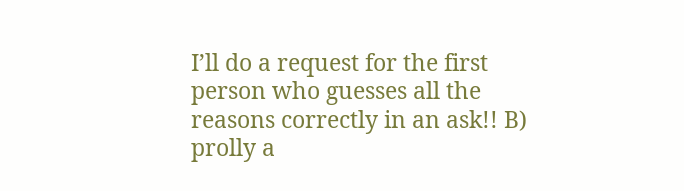I’ll do a request for the first person who guesses all the reasons correctly in an ask!! B) prolly a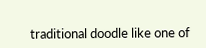traditional doodle like one of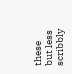these but less scribbly